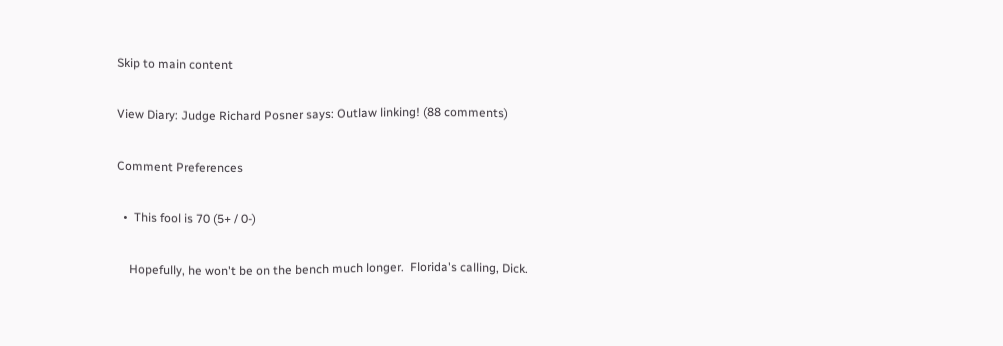Skip to main content

View Diary: Judge Richard Posner says: Outlaw linking! (88 comments)

Comment Preferences

  •  This fool is 70 (5+ / 0-)

    Hopefully, he won't be on the bench much longer.  Florida's calling, Dick.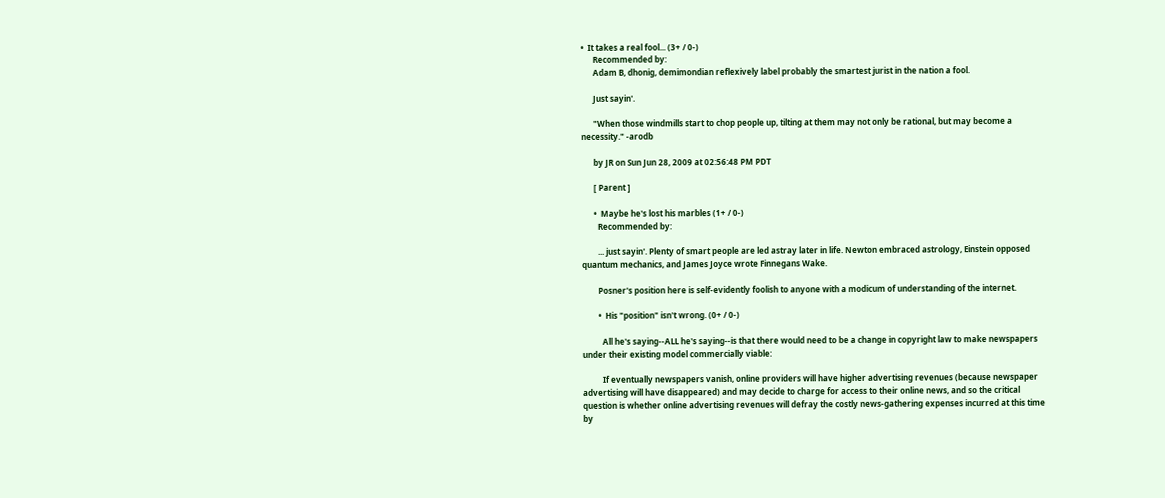•  It takes a real fool... (3+ / 0-)
      Recommended by:
      Adam B, dhonig, demimondian reflexively label probably the smartest jurist in the nation a fool.

      Just sayin'.

      "When those windmills start to chop people up, tilting at them may not only be rational, but may become a necessity." -arodb

      by JR on Sun Jun 28, 2009 at 02:56:48 PM PDT

      [ Parent ]

      •  Maybe he's lost his marbles (1+ / 0-)
        Recommended by:

        ... just sayin'. Plenty of smart people are led astray later in life. Newton embraced astrology, Einstein opposed quantum mechanics, and James Joyce wrote Finnegans Wake.

        Posner's position here is self-evidently foolish to anyone with a modicum of understanding of the internet.

        •  His "position" isn't wrong. (0+ / 0-)

          All he's saying--ALL he's saying--is that there would need to be a change in copyright law to make newspapers under their existing model commercially viable:

          If eventually newspapers vanish, online providers will have higher advertising revenues (because newspaper advertising will have disappeared) and may decide to charge for access to their online news, and so the critical question is whether online advertising revenues will defray the costly news-gathering expenses incurred at this time by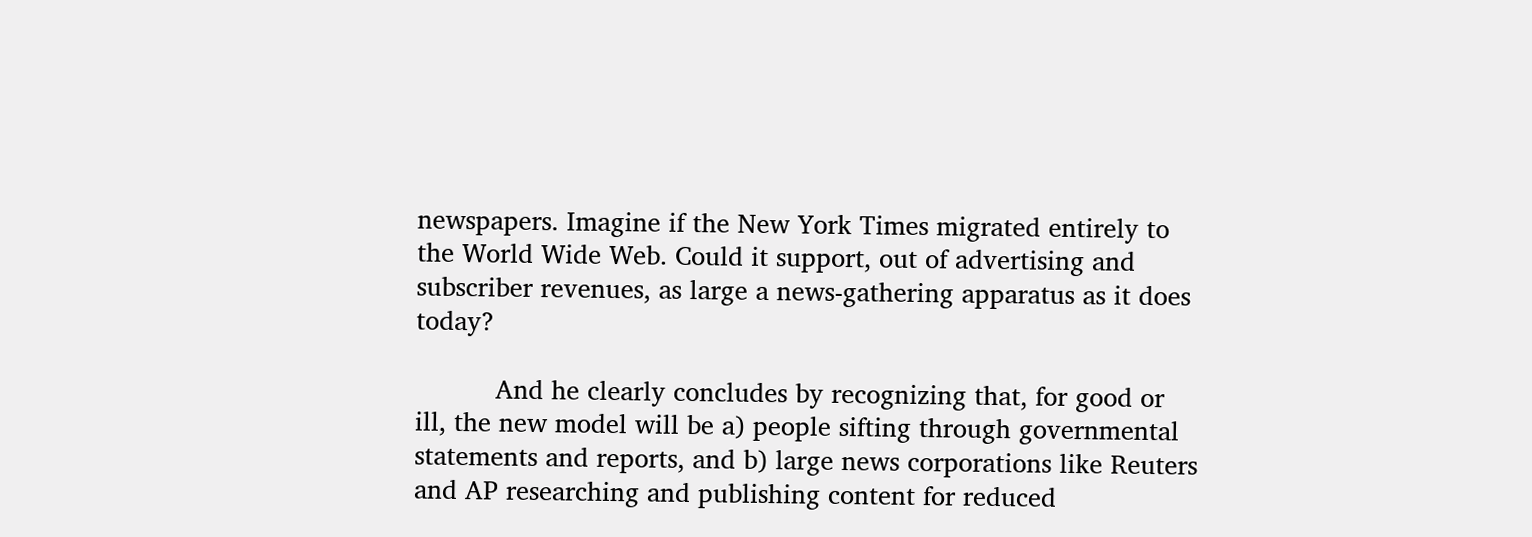newspapers. Imagine if the New York Times migrated entirely to the World Wide Web. Could it support, out of advertising and subscriber revenues, as large a news-gathering apparatus as it does today?

          And he clearly concludes by recognizing that, for good or ill, the new model will be a) people sifting through governmental statements and reports, and b) large news corporations like Reuters and AP researching and publishing content for reduced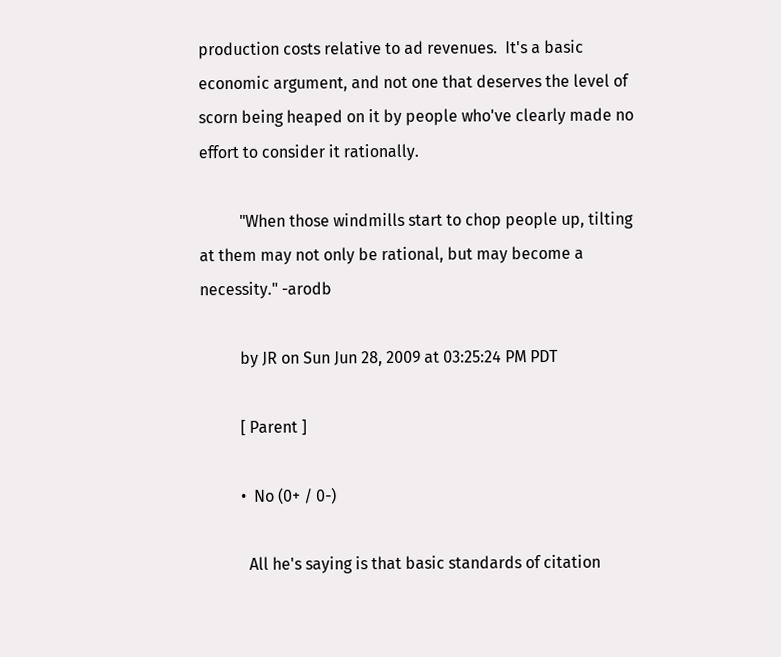production costs relative to ad revenues.  It's a basic economic argument, and not one that deserves the level of scorn being heaped on it by people who've clearly made no effort to consider it rationally.

          "When those windmills start to chop people up, tilting at them may not only be rational, but may become a necessity." -arodb

          by JR on Sun Jun 28, 2009 at 03:25:24 PM PDT

          [ Parent ]

          •  No (0+ / 0-)

            All he's saying is that basic standards of citation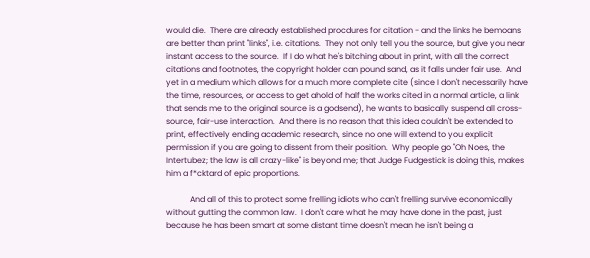would die.  There are already established procdures for citation - and the links he bemoans are better than print "links", i.e. citations.  They not only tell you the source, but give you near instant access to the source.  If I do what he's bitching about in print, with all the correct citations and footnotes, the copyright holder can pound sand, as it falls under fair use.  And yet in a medium which allows for a much more complete cite (since I don't necessarily have the time, resources, or access to get ahold of half the works cited in a normal article, a link that sends me to the original source is a godsend), he wants to basically suspend all cross-source, fair-use interaction.  And there is no reason that this idea couldn't be extended to print, effectively ending academic research, since no one will extend to you explicit permission if you are going to dissent from their position.  Why people go "Oh Noes, the Intertubez; the law is all crazy-like" is beyond me; that Judge Fudgestick is doing this, makes him a f*cktard of epic proportions.

            And all of this to protect some frelling idiots who can't frelling survive economically without gutting the common law.  I don't care what he may have done in the past, just because he has been smart at some distant time doesn't mean he isn't being a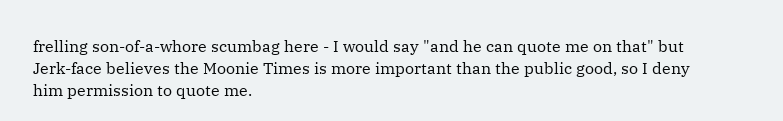frelling son-of-a-whore scumbag here - I would say "and he can quote me on that" but Jerk-face believes the Moonie Times is more important than the public good, so I deny him permission to quote me.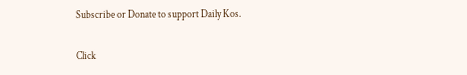Subscribe or Donate to support Daily Kos.

Click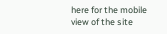here for the mobile view of the site